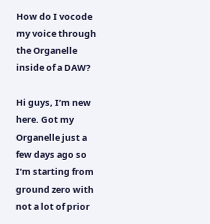How do I vocode my voice through the Organelle inside of a DAW?

Hi guys, I’m new here. Got my Organelle just a few days ago so I’m starting from ground zero with not a lot of prior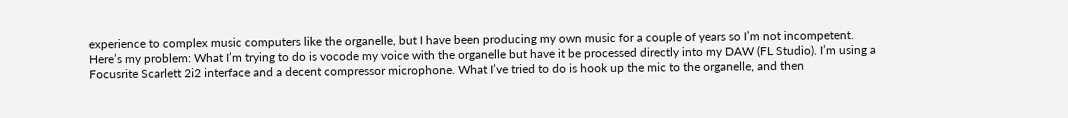experience to complex music computers like the organelle, but I have been producing my own music for a couple of years so I’m not incompetent.
Here’s my problem: What I’m trying to do is vocode my voice with the organelle but have it be processed directly into my DAW (FL Studio). I’m using a Focusrite Scarlett 2i2 interface and a decent compressor microphone. What I’ve tried to do is hook up the mic to the organelle, and then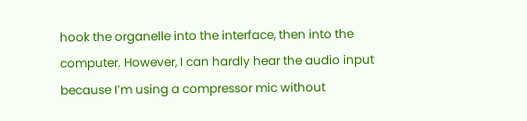hook the organelle into the interface, then into the computer. However, I can hardly hear the audio input because I’m using a compressor mic without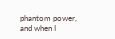phantom power, and when I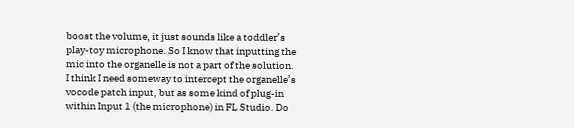boost the volume, it just sounds like a toddler’s play-toy microphone. So I know that inputting the mic into the organelle is not a part of the solution.
I think I need someway to intercept the organelle’s vocode patch input, but as some kind of plug-in within Input 1 (the microphone) in FL Studio. Do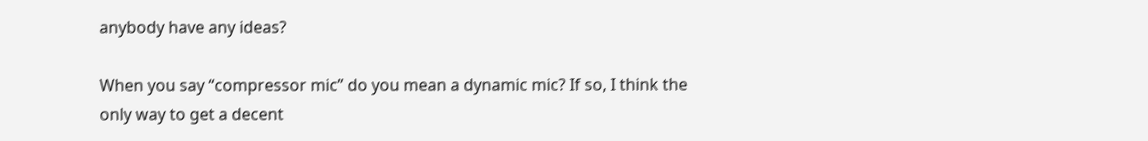anybody have any ideas?

When you say “compressor mic” do you mean a dynamic mic? If so, I think the only way to get a decent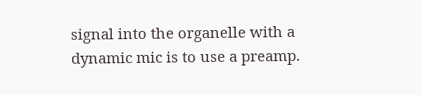signal into the organelle with a dynamic mic is to use a preamp.